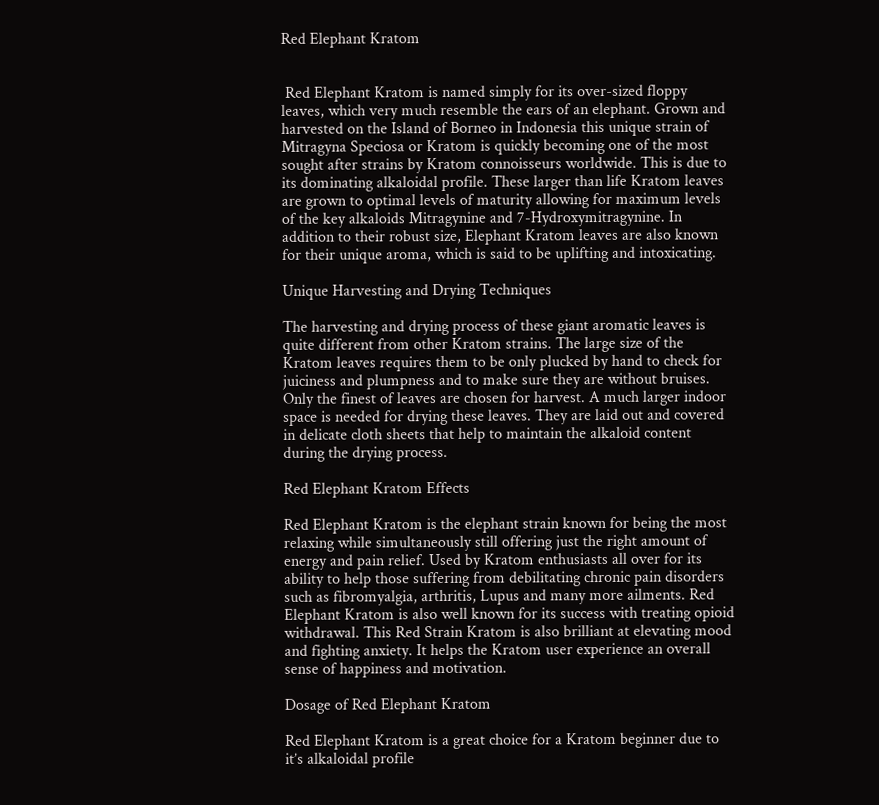Red Elephant Kratom


 Red Elephant Kratom is named simply for its over-sized floppy leaves, which very much resemble the ears of an elephant. Grown and harvested on the Island of Borneo in Indonesia this unique strain of Mitragyna Speciosa or Kratom is quickly becoming one of the most sought after strains by Kratom connoisseurs worldwide. This is due to its dominating alkaloidal profile. These larger than life Kratom leaves are grown to optimal levels of maturity allowing for maximum levels of the key alkaloids Mitragynine and 7-Hydroxymitragynine. In addition to their robust size, Elephant Kratom leaves are also known for their unique aroma, which is said to be uplifting and intoxicating.

Unique Harvesting and Drying Techniques

The harvesting and drying process of these giant aromatic leaves is quite different from other Kratom strains. The large size of the Kratom leaves requires them to be only plucked by hand to check for juiciness and plumpness and to make sure they are without bruises. Only the finest of leaves are chosen for harvest. A much larger indoor space is needed for drying these leaves. They are laid out and covered in delicate cloth sheets that help to maintain the alkaloid content during the drying process.

Red Elephant Kratom Effects

Red Elephant Kratom is the elephant strain known for being the most relaxing while simultaneously still offering just the right amount of energy and pain relief. Used by Kratom enthusiasts all over for its ability to help those suffering from debilitating chronic pain disorders such as fibromyalgia, arthritis, Lupus and many more ailments. Red Elephant Kratom is also well known for its success with treating opioid withdrawal. This Red Strain Kratom is also brilliant at elevating mood and fighting anxiety. It helps the Kratom user experience an overall sense of happiness and motivation.

Dosage of Red Elephant Kratom

Red Elephant Kratom is a great choice for a Kratom beginner due to it’s alkaloidal profile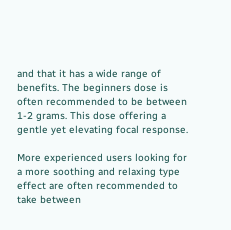and that it has a wide range of benefits. The beginners dose is often recommended to be between 1-2 grams. This dose offering a gentle yet elevating focal response.

More experienced users looking for a more soothing and relaxing type effect are often recommended to take between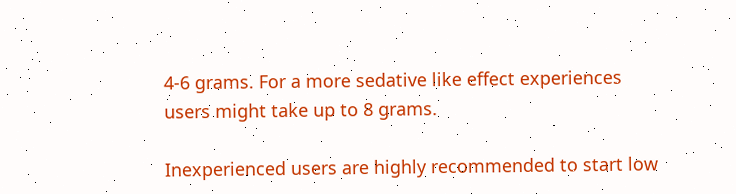4-6 grams. For a more sedative like effect experiences users might take up to 8 grams.

Inexperienced users are highly recommended to start low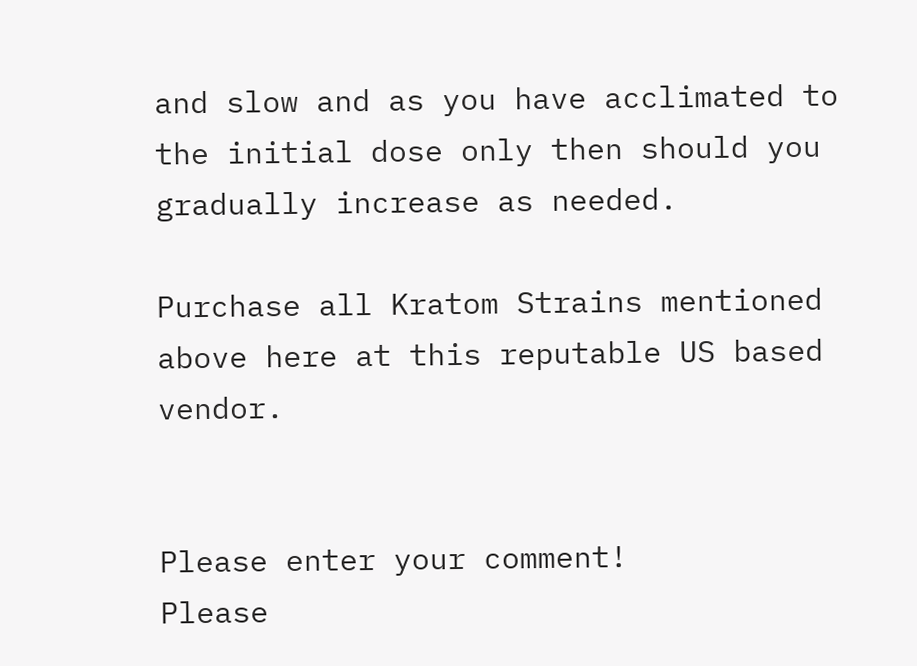and slow and as you have acclimated to the initial dose only then should you gradually increase as needed.

Purchase all Kratom Strains mentioned above here at this reputable US based vendor.


Please enter your comment!
Please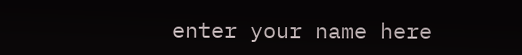enter your name here